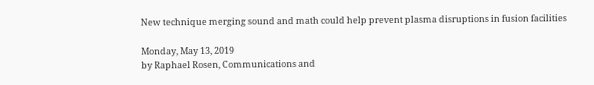New technique merging sound and math could help prevent plasma disruptions in fusion facilities

Monday, May 13, 2019
by Raphael Rosen, Communications and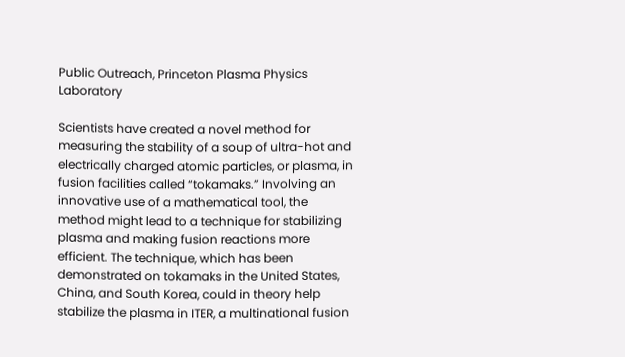Public Outreach, Princeton Plasma Physics Laboratory

Scientists have created a novel method for measuring the stability of a soup of ultra-hot and electrically charged atomic particles, or plasma, in fusion facilities called “tokamaks.” Involving an innovative use of a mathematical tool, the method might lead to a technique for stabilizing plasma and making fusion reactions more efficient. The technique, which has been demonstrated on tokamaks in the United States, China, and South Korea, could in theory help stabilize the plasma in ITER, a multinational fusion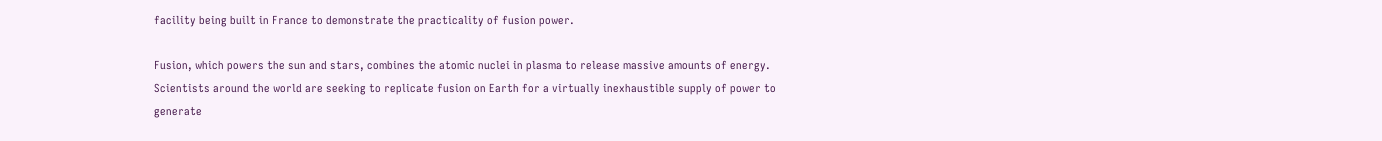facility being built in France to demonstrate the practicality of fusion power.

Fusion, which powers the sun and stars, combines the atomic nuclei in plasma to release massive amounts of energy. Scientists around the world are seeking to replicate fusion on Earth for a virtually inexhaustible supply of power to generate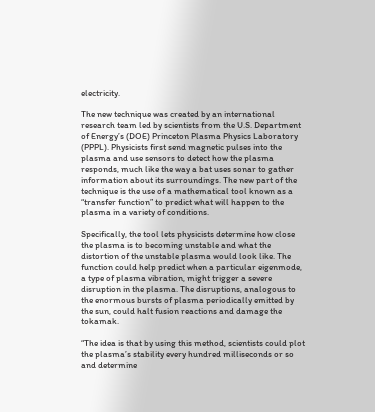electricity.

The new technique was created by an international research team led by scientists from the U.S. Department of Energy’s (DOE) Princeton Plasma Physics Laboratory (PPPL). Physicists first send magnetic pulses into the plasma and use sensors to detect how the plasma responds, much like the way a bat uses sonar to gather information about its surroundings. The new part of the technique is the use of a mathematical tool known as a “transfer function” to predict what will happen to the plasma in a variety of conditions.

Specifically, the tool lets physicists determine how close the plasma is to becoming unstable and what the distortion of the unstable plasma would look like. The function could help predict when a particular eigenmode, a type of plasma vibration, might trigger a severe disruption in the plasma. The disruptions, analogous to the enormous bursts of plasma periodically emitted by the sun, could halt fusion reactions and damage the tokamak.

“The idea is that by using this method, scientists could plot the plasma’s stability every hundred milliseconds or so and determine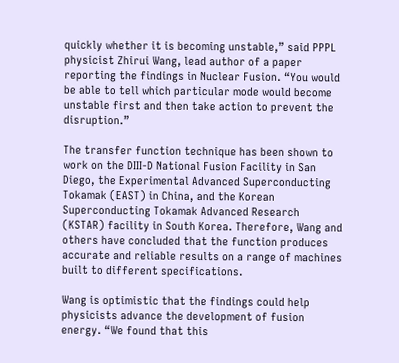quickly whether it is becoming unstable,” said PPPL physicist Zhirui Wang, lead author of a paper reporting the findings in Nuclear Fusion. “You would be able to tell which particular mode would become unstable first and then take action to prevent the disruption.”

The transfer function technique has been shown to work on the DIII-D National Fusion Facility in San Diego, the Experimental Advanced Superconducting Tokamak (EAST) in China, and the Korean Superconducting Tokamak Advanced Research (KSTAR) facility in South Korea. Therefore, Wang and others have concluded that the function produces accurate and reliable results on a range of machines built to different specifications.

Wang is optimistic that the findings could help physicists advance the development of fusion energy. “We found that this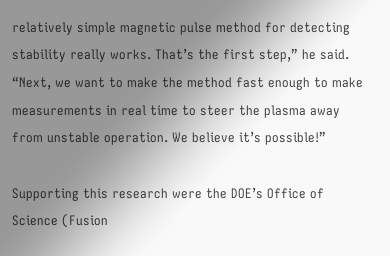relatively simple magnetic pulse method for detecting stability really works. That’s the first step,” he said. “Next, we want to make the method fast enough to make measurements in real time to steer the plasma away from unstable operation. We believe it’s possible!”

Supporting this research were the DOE’s Office of Science (Fusion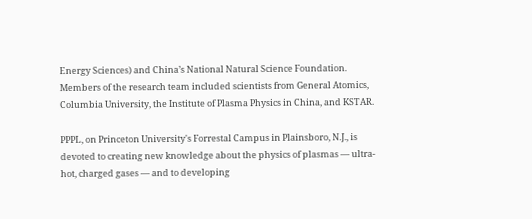Energy Sciences) and China’s National Natural Science Foundation. Members of the research team included scientists from General Atomics, Columbia University, the Institute of Plasma Physics in China, and KSTAR.

PPPL, on Princeton University's Forrestal Campus in Plainsboro, N.J., is devoted to creating new knowledge about the physics of plasmas — ultra-hot, charged gases — and to developing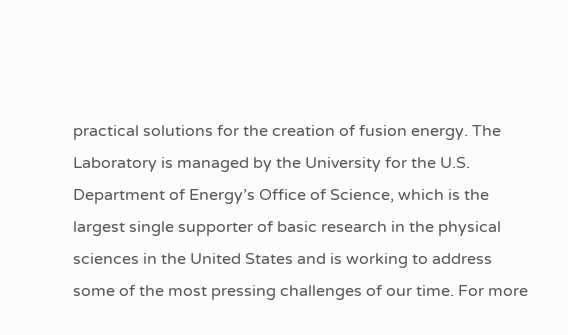practical solutions for the creation of fusion energy. The Laboratory is managed by the University for the U.S. Department of Energy’s Office of Science, which is the largest single supporter of basic research in the physical sciences in the United States and is working to address some of the most pressing challenges of our time. For more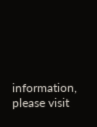information, please visit